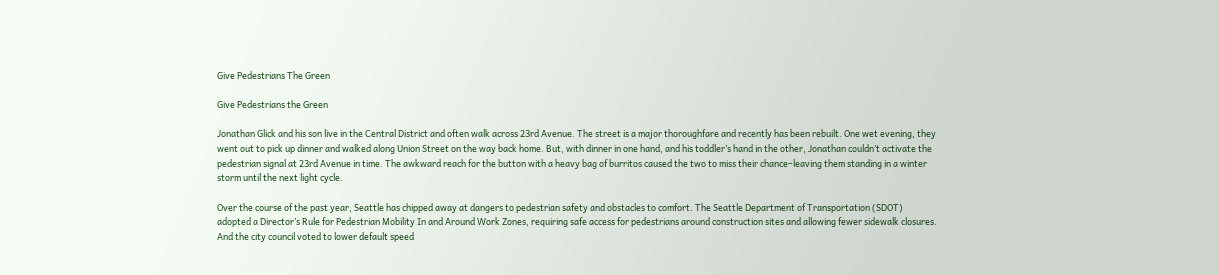Give Pedestrians The Green

Give Pedestrians the Green

Jonathan Glick and his son live in the Central District and often walk across 23rd Avenue. The street is a major thoroughfare and recently has been rebuilt. One wet evening, they went out to pick up dinner and walked along Union Street on the way back home. But, with dinner in one hand, and his toddler’s hand in the other, Jonathan couldn’t activate the pedestrian signal at 23rd Avenue in time. The awkward reach for the button with a heavy bag of burritos caused the two to miss their chance–leaving them standing in a winter storm until the next light cycle.

Over the course of the past year, Seattle has chipped away at dangers to pedestrian safety and obstacles to comfort. The Seattle Department of Transportation (SDOT) adopted a Director’s Rule for Pedestrian Mobility In and Around Work Zones, requiring safe access for pedestrians around construction sites and allowing fewer sidewalk closures. And the city council voted to lower default speed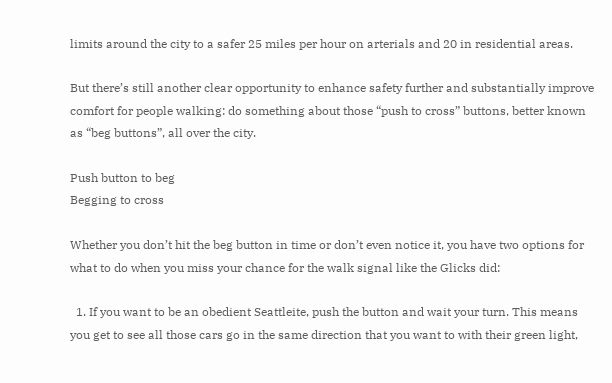limits around the city to a safer 25 miles per hour on arterials and 20 in residential areas.

But there’s still another clear opportunity to enhance safety further and substantially improve comfort for people walking: do something about those “push to cross” buttons, better known as “beg buttons”, all over the city.

Push button to beg
Begging to cross

Whether you don’t hit the beg button in time or don’t even notice it, you have two options for what to do when you miss your chance for the walk signal like the Glicks did:

  1. If you want to be an obedient Seattleite, push the button and wait your turn. This means you get to see all those cars go in the same direction that you want to with their green light,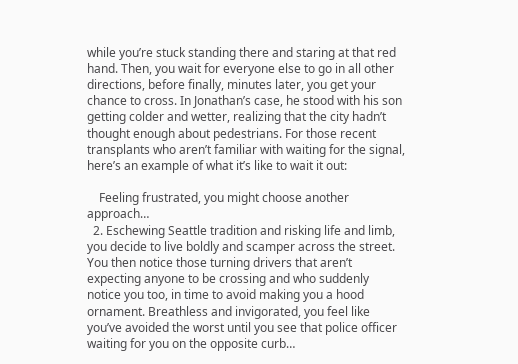while you’re stuck standing there and staring at that red hand. Then, you wait for everyone else to go in all other directions, before finally, minutes later, you get your chance to cross. In Jonathan’s case, he stood with his son getting colder and wetter, realizing that the city hadn’t thought enough about pedestrians. For those recent transplants who aren’t familiar with waiting for the signal, here’s an example of what it’s like to wait it out:

    Feeling frustrated, you might choose another approach…
  2. Eschewing Seattle tradition and risking life and limb, you decide to live boldly and scamper across the street. You then notice those turning drivers that aren’t expecting anyone to be crossing and who suddenly notice you too, in time to avoid making you a hood ornament. Breathless and invigorated, you feel like you’ve avoided the worst until you see that police officer waiting for you on the opposite curb…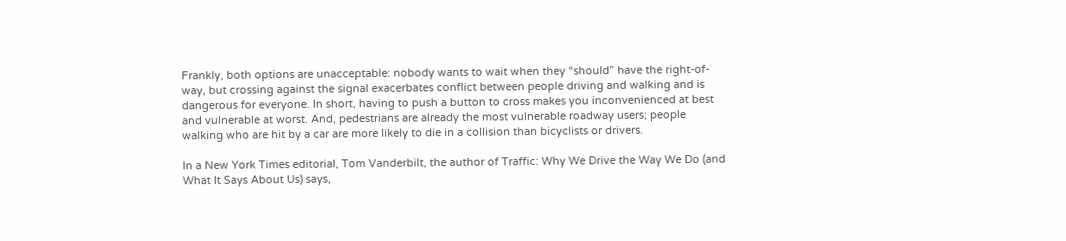Frankly, both options are unacceptable: nobody wants to wait when they “should” have the right-of-way, but crossing against the signal exacerbates conflict between people driving and walking and is dangerous for everyone. In short, having to push a button to cross makes you inconvenienced at best and vulnerable at worst. And, pedestrians are already the most vulnerable roadway users; people walking who are hit by a car are more likely to die in a collision than bicyclists or drivers.

In a New York Times editorial, Tom Vanderbilt, the author of Traffic: Why We Drive the Way We Do (and What It Says About Us) says,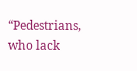“Pedestrians, who lack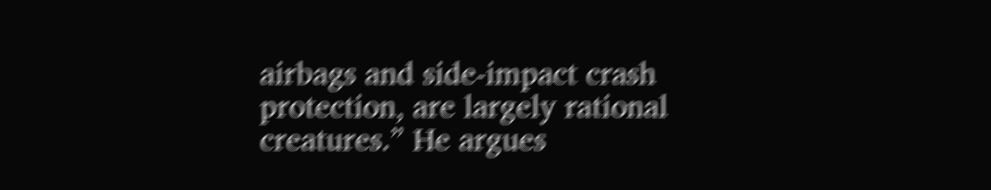airbags and side-impact crash protection, are largely rational creatures.” He argues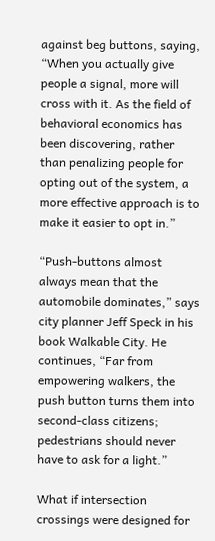against beg buttons, saying, “When you actually give people a signal, more will cross with it. As the field of behavioral economics has been discovering, rather than penalizing people for opting out of the system, a more effective approach is to make it easier to opt in.”

“Push-buttons almost always mean that the automobile dominates,” says city planner Jeff Speck in his book Walkable City. He continues, “Far from empowering walkers, the push button turns them into second-class citizens; pedestrians should never have to ask for a light.”

What if intersection crossings were designed for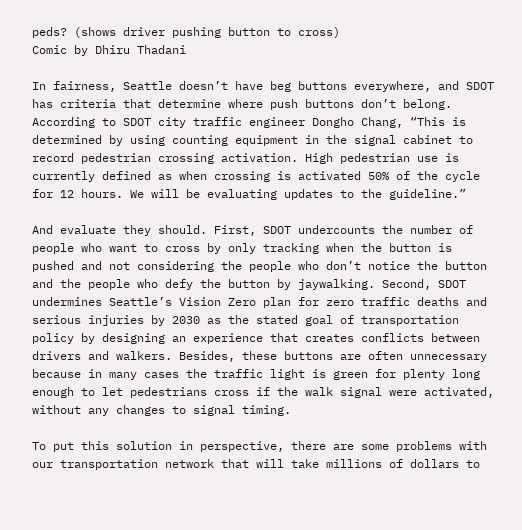peds? (shows driver pushing button to cross)
Comic by Dhiru Thadani

In fairness, Seattle doesn’t have beg buttons everywhere, and SDOT has criteria that determine where push buttons don’t belong. According to SDOT city traffic engineer Dongho Chang, “This is determined by using counting equipment in the signal cabinet to record pedestrian crossing activation. High pedestrian use is currently defined as when crossing is activated 50% of the cycle for 12 hours. We will be evaluating updates to the guideline.”

And evaluate they should. First, SDOT undercounts the number of people who want to cross by only tracking when the button is pushed and not considering the people who don’t notice the button and the people who defy the button by jaywalking. Second, SDOT undermines Seattle’s Vision Zero plan for zero traffic deaths and serious injuries by 2030 as the stated goal of transportation policy by designing an experience that creates conflicts between drivers and walkers. Besides, these buttons are often unnecessary because in many cases the traffic light is green for plenty long enough to let pedestrians cross if the walk signal were activated, without any changes to signal timing.

To put this solution in perspective, there are some problems with our transportation network that will take millions of dollars to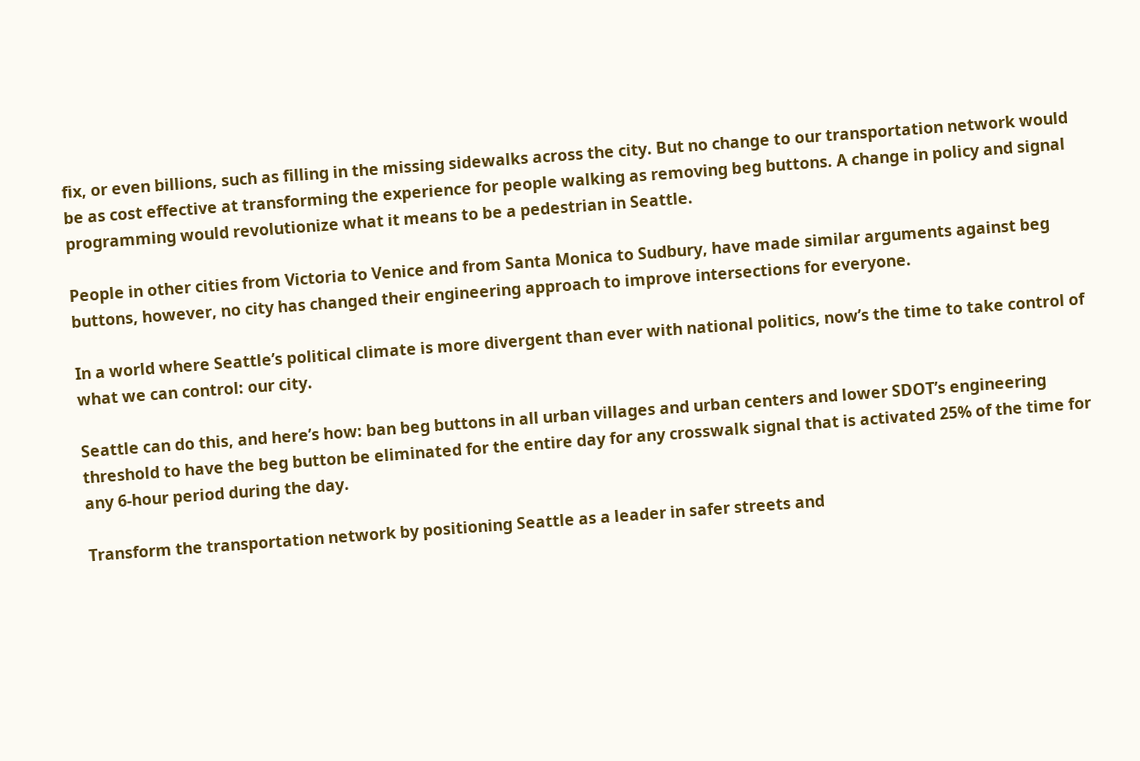fix, or even billions, such as filling in the missing sidewalks across the city. But no change to our transportation network would be as cost effective at transforming the experience for people walking as removing beg buttons. A change in policy and signal programming would revolutionize what it means to be a pedestrian in Seattle.

People in other cities from Victoria to Venice and from Santa Monica to Sudbury, have made similar arguments against beg buttons, however, no city has changed their engineering approach to improve intersections for everyone.

In a world where Seattle’s political climate is more divergent than ever with national politics, now’s the time to take control of what we can control: our city.

Seattle can do this, and here’s how: ban beg buttons in all urban villages and urban centers and lower SDOT’s engineering threshold to have the beg button be eliminated for the entire day for any crosswalk signal that is activated 25% of the time for any 6-hour period during the day.

Transform the transportation network by positioning Seattle as a leader in safer streets and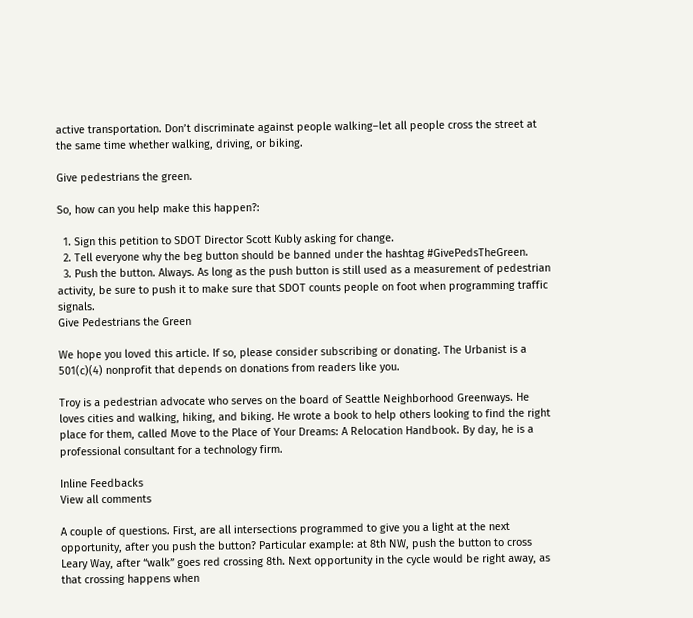active transportation. Don’t discriminate against people walking–let all people cross the street at the same time whether walking, driving, or biking.

Give pedestrians the green.

So, how can you help make this happen?:

  1. Sign this petition to SDOT Director Scott Kubly asking for change.
  2. Tell everyone why the beg button should be banned under the hashtag #GivePedsTheGreen.
  3. Push the button. Always. As long as the push button is still used as a measurement of pedestrian activity, be sure to push it to make sure that SDOT counts people on foot when programming traffic signals.
Give Pedestrians the Green

We hope you loved this article. If so, please consider subscribing or donating. The Urbanist is a 501(c)(4) nonprofit that depends on donations from readers like you.

Troy is a pedestrian advocate who serves on the board of Seattle Neighborhood Greenways. He loves cities and walking, hiking, and biking. He wrote a book to help others looking to find the right place for them, called Move to the Place of Your Dreams: A Relocation Handbook. By day, he is a professional consultant for a technology firm.

Inline Feedbacks
View all comments

A couple of questions. First, are all intersections programmed to give you a light at the next opportunity, after you push the button? Particular example: at 8th NW, push the button to cross Leary Way, after “walk” goes red crossing 8th. Next opportunity in the cycle would be right away, as that crossing happens when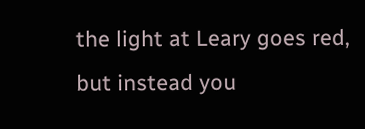the light at Leary goes red, but instead you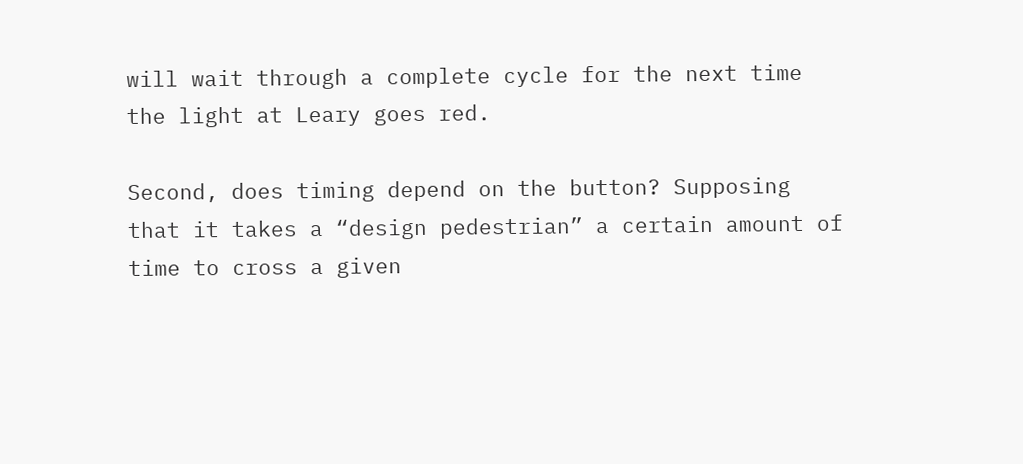will wait through a complete cycle for the next time the light at Leary goes red.

Second, does timing depend on the button? Supposing that it takes a “design pedestrian” a certain amount of time to cross a given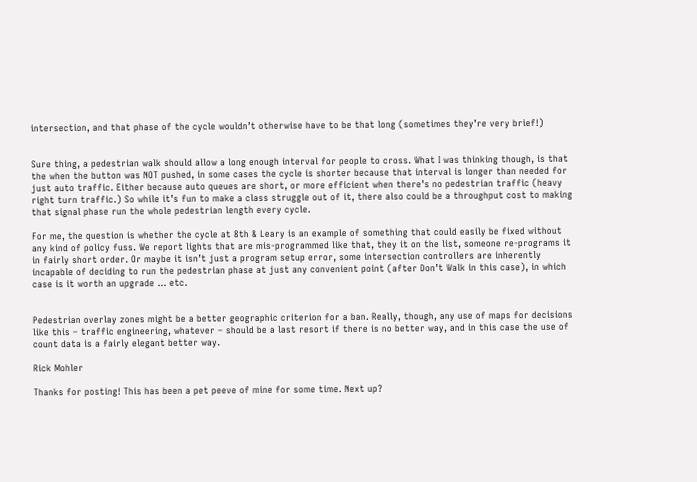intersection, and that phase of the cycle wouldn’t otherwise have to be that long (sometimes they’re very brief!)


Sure thing, a pedestrian walk should allow a long enough interval for people to cross. What I was thinking though, is that the when the button was NOT pushed, in some cases the cycle is shorter because that interval is longer than needed for just auto traffic. Either because auto queues are short, or more efficient when there’s no pedestrian traffic (heavy right turn traffic.) So while it’s fun to make a class struggle out of it, there also could be a throughput cost to making that signal phase run the whole pedestrian length every cycle.

For me, the question is whether the cycle at 8th & Leary is an example of something that could easily be fixed without any kind of policy fuss. We report lights that are mis-programmed like that, they it on the list, someone re-programs it in fairly short order. Or maybe it isn’t just a program setup error, some intersection controllers are inherently incapable of deciding to run the pedestrian phase at just any convenient point (after Don’t Walk in this case), in which case is it worth an upgrade … etc.


Pedestrian overlay zones might be a better geographic criterion for a ban. Really, though, any use of maps for decisions like this – traffic engineering, whatever – should be a last resort if there is no better way, and in this case the use of count data is a fairly elegant better way.

Rick Mohler

Thanks for posting! This has been a pet peeve of mine for some time. Next up?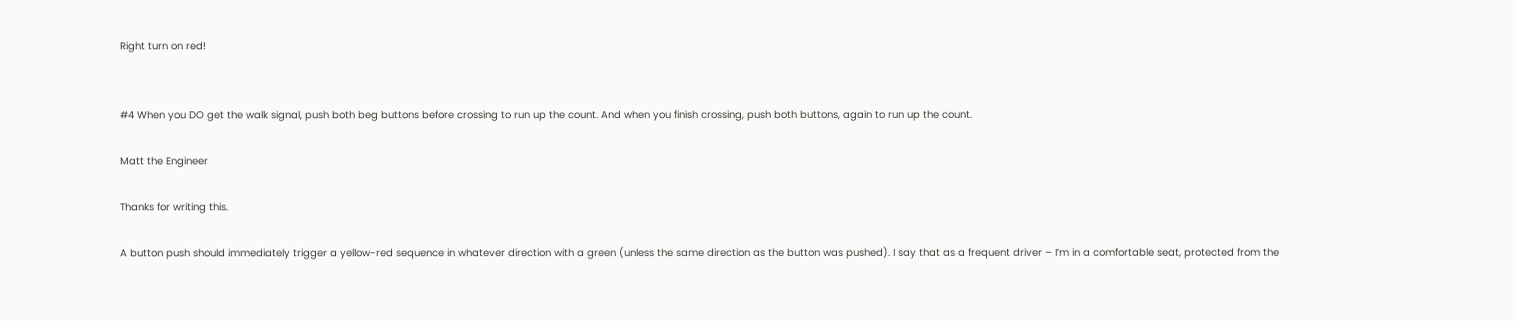Right turn on red!


#4 When you DO get the walk signal, push both beg buttons before crossing to run up the count. And when you finish crossing, push both buttons, again to run up the count.

Matt the Engineer

Thanks for writing this.

A button push should immediately trigger a yellow-red sequence in whatever direction with a green (unless the same direction as the button was pushed). I say that as a frequent driver – I’m in a comfortable seat, protected from the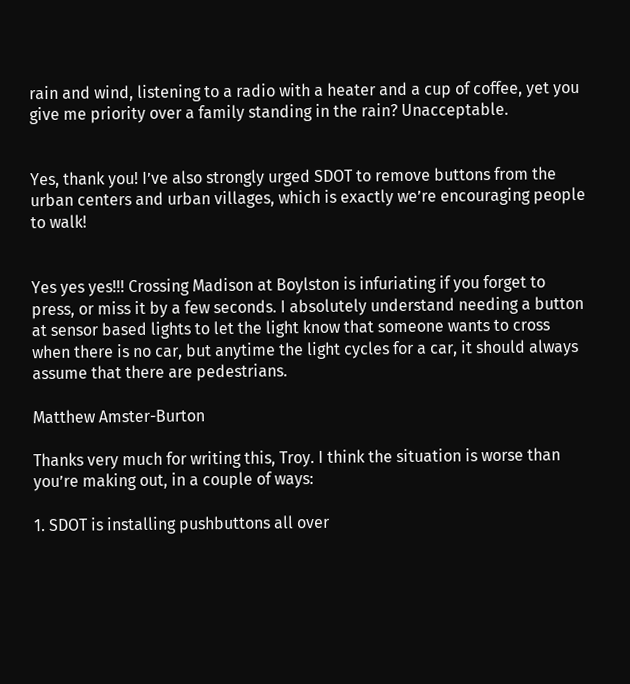rain and wind, listening to a radio with a heater and a cup of coffee, yet you give me priority over a family standing in the rain? Unacceptable.


Yes, thank you! I’ve also strongly urged SDOT to remove buttons from the urban centers and urban villages, which is exactly we’re encouraging people to walk!


Yes yes yes!!! Crossing Madison at Boylston is infuriating if you forget to press, or miss it by a few seconds. I absolutely understand needing a button at sensor based lights to let the light know that someone wants to cross when there is no car, but anytime the light cycles for a car, it should always assume that there are pedestrians.

Matthew Amster-Burton

Thanks very much for writing this, Troy. I think the situation is worse than you’re making out, in a couple of ways:

1. SDOT is installing pushbuttons all over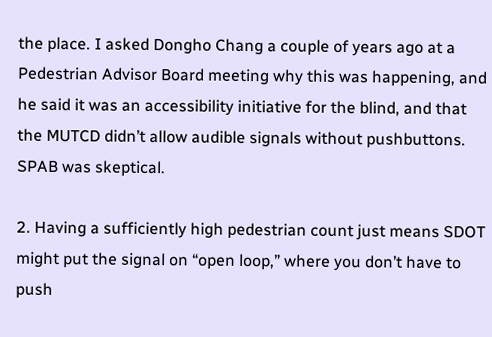the place. I asked Dongho Chang a couple of years ago at a Pedestrian Advisor Board meeting why this was happening, and he said it was an accessibility initiative for the blind, and that the MUTCD didn’t allow audible signals without pushbuttons. SPAB was skeptical.

2. Having a sufficiently high pedestrian count just means SDOT might put the signal on “open loop,” where you don’t have to push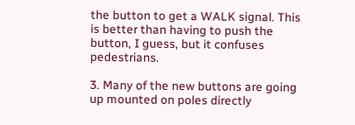the button to get a WALK signal. This is better than having to push the button, I guess, but it confuses pedestrians.

3. Many of the new buttons are going up mounted on poles directly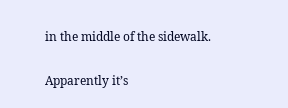in the middle of the sidewalk.

Apparently it’s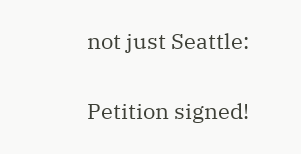not just Seattle:

Petition signed!